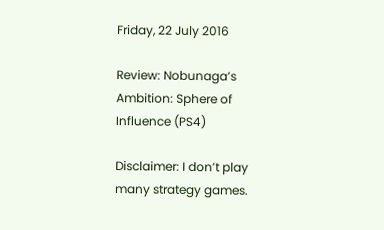Friday, 22 July 2016

Review: Nobunaga’s Ambition: Sphere of Influence (PS4)

Disclaimer: I don’t play many strategy games.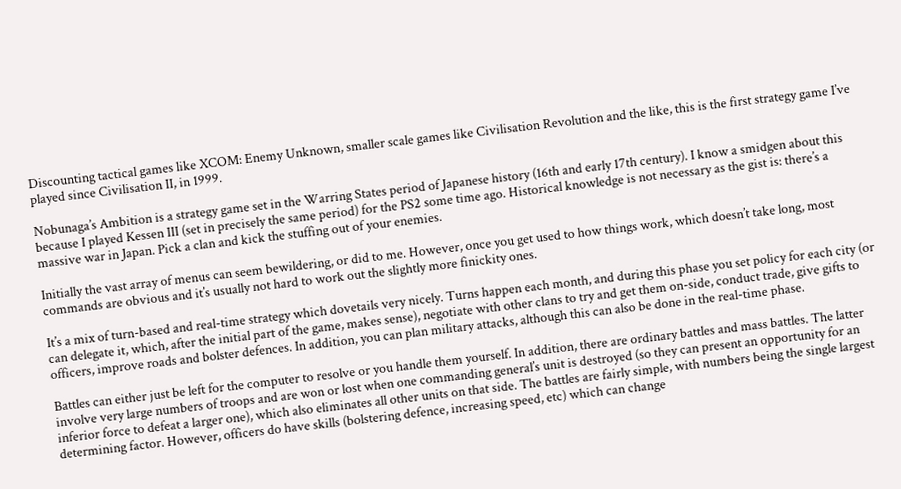Discounting tactical games like XCOM: Enemy Unknown, smaller scale games like Civilisation Revolution and the like, this is the first strategy game I’ve played since Civilisation II, in 1999.

Nobunaga’s Ambition is a strategy game set in the Warring States period of Japanese history (16th and early 17th century). I know a smidgen about this because I played Kessen III (set in precisely the same period) for the PS2 some time ago. Historical knowledge is not necessary as the gist is: there’s a massive war in Japan. Pick a clan and kick the stuffing out of your enemies.

Initially the vast array of menus can seem bewildering, or did to me. However, once you get used to how things work, which doesn’t take long, most commands are obvious and it’s usually not hard to work out the slightly more finickity ones.

It’s a mix of turn-based and real-time strategy which dovetails very nicely. Turns happen each month, and during this phase you set policy for each city (or can delegate it, which, after the initial part of the game, makes sense), negotiate with other clans to try and get them on-side, conduct trade, give gifts to officers, improve roads and bolster defences. In addition, you can plan military attacks, although this can also be done in the real-time phase.

Battles can either just be left for the computer to resolve or you handle them yourself. In addition, there are ordinary battles and mass battles. The latter involve very large numbers of troops and are won or lost when one commanding general’s unit is destroyed (so they can present an opportunity for an inferior force to defeat a larger one), which also eliminates all other units on that side. The battles are fairly simple, with numbers being the single largest determining factor. However, officers do have skills (bolstering defence, increasing speed, etc) which can change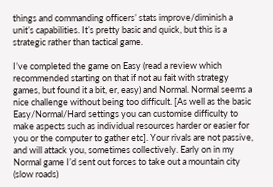things and commanding officers’ stats improve/diminish a unit’s capabilities. It’s pretty basic and quick, but this is a strategic rather than tactical game.

I’ve completed the game on Easy (read a review which recommended starting on that if not au fait with strategy games, but found it a bit, er, easy) and Normal. Normal seems a nice challenge without being too difficult. [As well as the basic Easy/Normal/Hard settings you can customise difficulty to make aspects such as individual resources harder or easier for you or the computer to gather etc]. Your rivals are not passive, and will attack you, sometimes collectively. Early on in my Normal game I’d sent out forces to take out a mountain city (slow roads)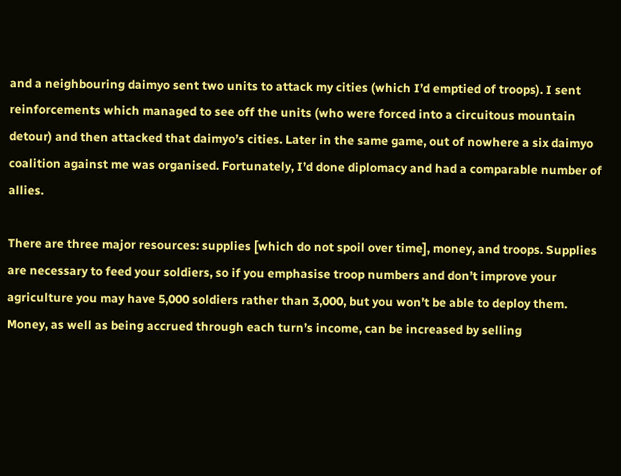and a neighbouring daimyo sent two units to attack my cities (which I’d emptied of troops). I sent reinforcements which managed to see off the units (who were forced into a circuitous mountain detour) and then attacked that daimyo’s cities. Later in the same game, out of nowhere a six daimyo coalition against me was organised. Fortunately, I’d done diplomacy and had a comparable number of allies.

There are three major resources: supplies [which do not spoil over time], money, and troops. Supplies are necessary to feed your soldiers, so if you emphasise troop numbers and don’t improve your agriculture you may have 5,000 soldiers rather than 3,000, but you won’t be able to deploy them. Money, as well as being accrued through each turn’s income, can be increased by selling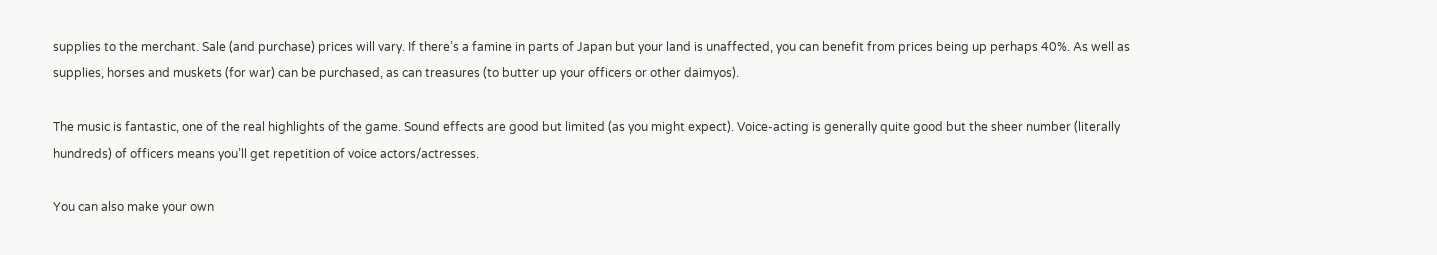supplies to the merchant. Sale (and purchase) prices will vary. If there’s a famine in parts of Japan but your land is unaffected, you can benefit from prices being up perhaps 40%. As well as supplies, horses and muskets (for war) can be purchased, as can treasures (to butter up your officers or other daimyos).

The music is fantastic, one of the real highlights of the game. Sound effects are good but limited (as you might expect). Voice-acting is generally quite good but the sheer number (literally hundreds) of officers means you’ll get repetition of voice actors/actresses.

You can also make your own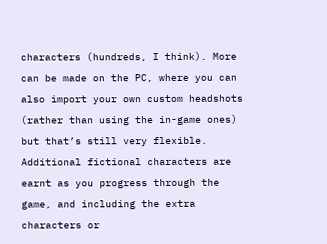characters (hundreds, I think). More can be made on the PC, where you can also import your own custom headshots (rather than using the in-game ones) but that’s still very flexible. Additional fictional characters are earnt as you progress through the game, and including the extra characters or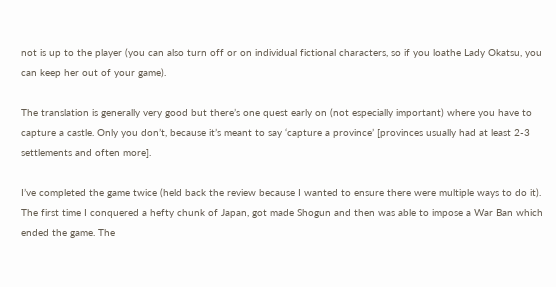not is up to the player (you can also turn off or on individual fictional characters, so if you loathe Lady Okatsu, you can keep her out of your game).

The translation is generally very good but there’s one quest early on (not especially important) where you have to capture a castle. Only you don’t, because it’s meant to say ‘capture a province’ [provinces usually had at least 2-3 settlements and often more].

I’ve completed the game twice (held back the review because I wanted to ensure there were multiple ways to do it). The first time I conquered a hefty chunk of Japan, got made Shogun and then was able to impose a War Ban which ended the game. The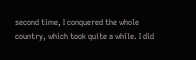second time, I conquered the whole country, which took quite a while. I did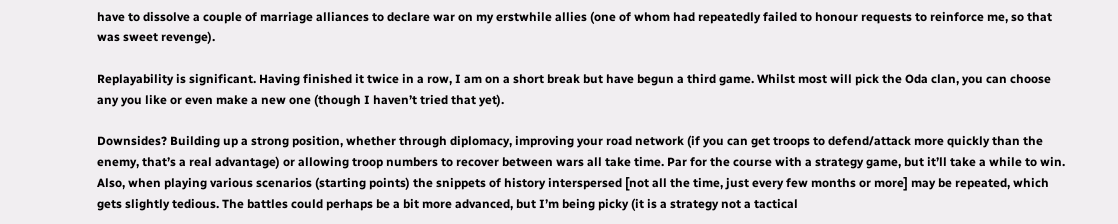have to dissolve a couple of marriage alliances to declare war on my erstwhile allies (one of whom had repeatedly failed to honour requests to reinforce me, so that was sweet revenge).

Replayability is significant. Having finished it twice in a row, I am on a short break but have begun a third game. Whilst most will pick the Oda clan, you can choose any you like or even make a new one (though I haven’t tried that yet).

Downsides? Building up a strong position, whether through diplomacy, improving your road network (if you can get troops to defend/attack more quickly than the enemy, that’s a real advantage) or allowing troop numbers to recover between wars all take time. Par for the course with a strategy game, but it’ll take a while to win. Also, when playing various scenarios (starting points) the snippets of history interspersed [not all the time, just every few months or more] may be repeated, which gets slightly tedious. The battles could perhaps be a bit more advanced, but I’m being picky (it is a strategy not a tactical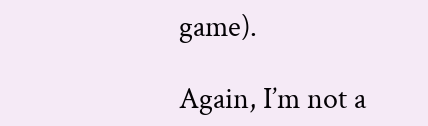game).

Again, I’m not a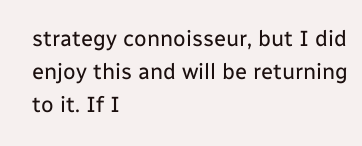strategy connoisseur, but I did enjoy this and will be returning to it. If I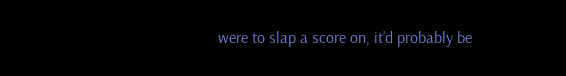were to slap a score on, it’d probably be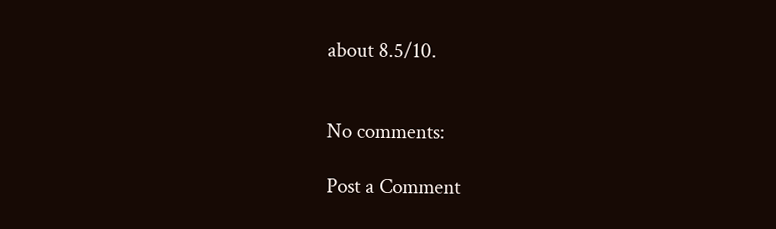about 8.5/10.


No comments:

Post a Comment